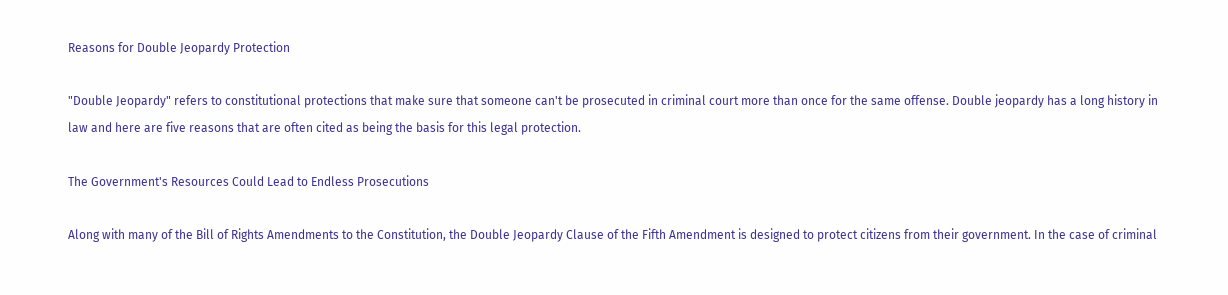Reasons for Double Jeopardy Protection

"Double Jeopardy" refers to constitutional protections that make sure that someone can't be prosecuted in criminal court more than once for the same offense. Double jeopardy has a long history in law and here are five reasons that are often cited as being the basis for this legal protection.

The Government's Resources Could Lead to Endless Prosecutions

Along with many of the Bill of Rights Amendments to the Constitution, the Double Jeopardy Clause of the Fifth Amendment is designed to protect citizens from their government. In the case of criminal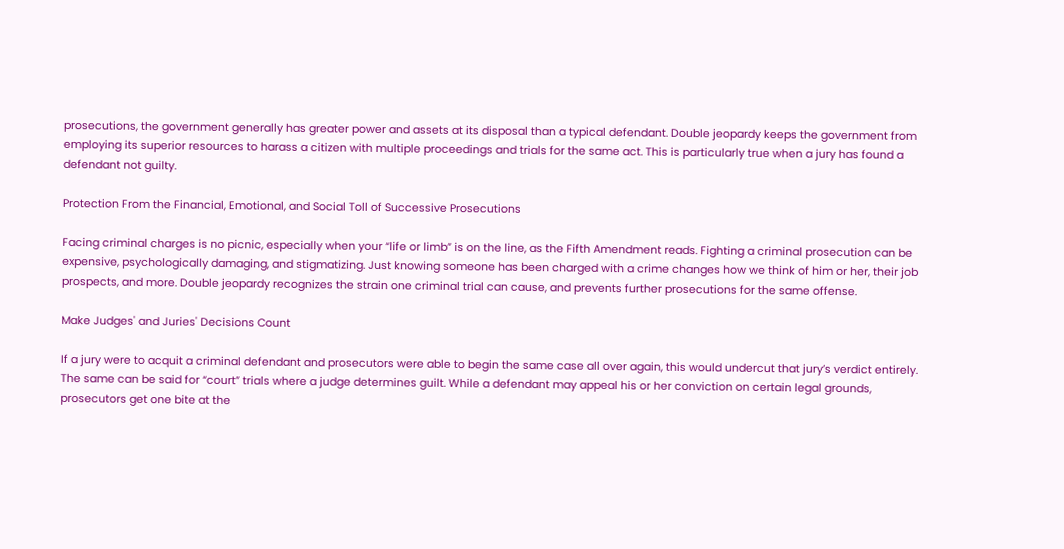prosecutions, the government generally has greater power and assets at its disposal than a typical defendant. Double jeopardy keeps the government from employing its superior resources to harass a citizen with multiple proceedings and trials for the same act. This is particularly true when a jury has found a defendant not guilty.

Protection From the Financial, Emotional, and Social Toll of Successive Prosecutions

Facing criminal charges is no picnic, especially when your “life or limb” is on the line, as the Fifth Amendment reads. Fighting a criminal prosecution can be expensive, psychologically damaging, and stigmatizing. Just knowing someone has been charged with a crime changes how we think of him or her, their job prospects, and more. Double jeopardy recognizes the strain one criminal trial can cause, and prevents further prosecutions for the same offense.

Make Judges' and Juries' Decisions Count

If a jury were to acquit a criminal defendant and prosecutors were able to begin the same case all over again, this would undercut that jury’s verdict entirely. The same can be said for “court” trials where a judge determines guilt. While a defendant may appeal his or her conviction on certain legal grounds, prosecutors get one bite at the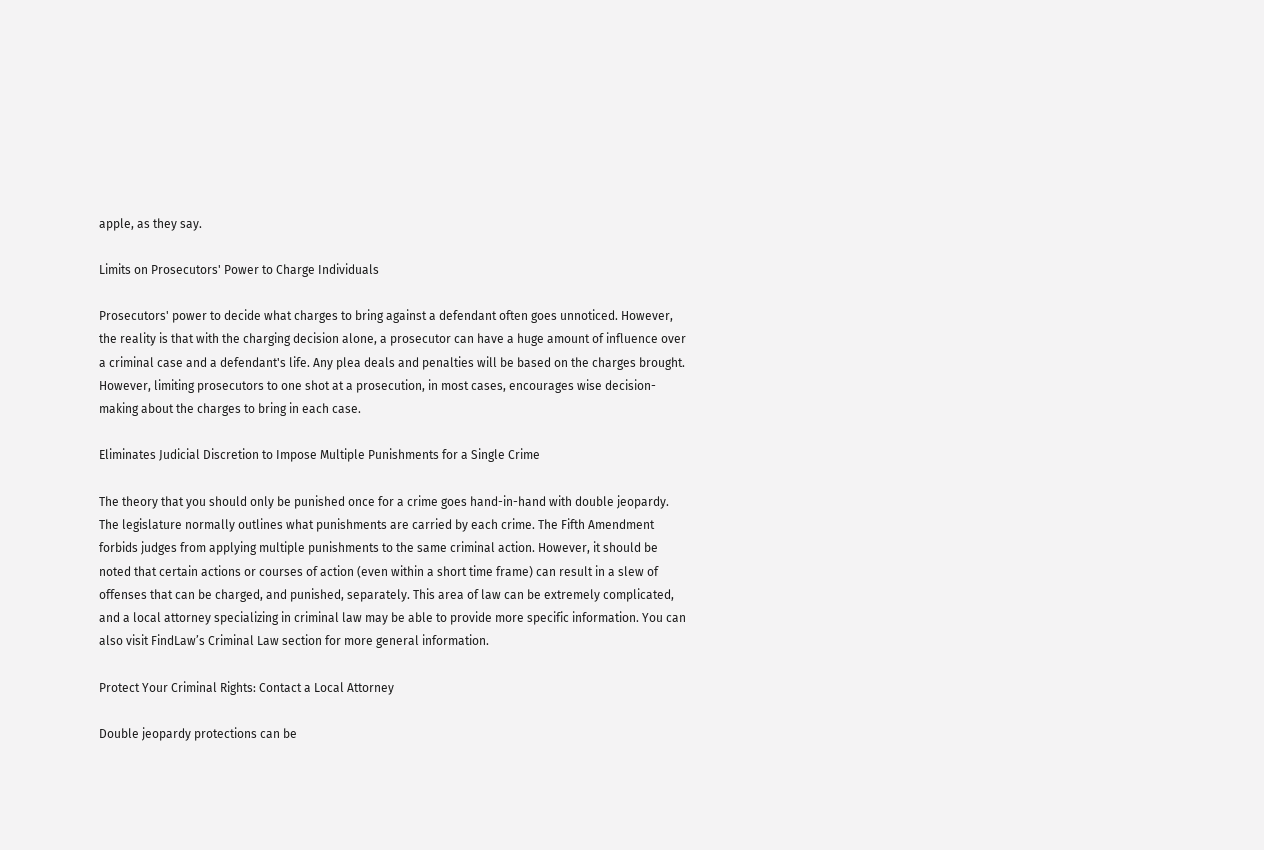apple, as they say.

Limits on Prosecutors' Power to Charge Individuals

Prosecutors' power to decide what charges to bring against a defendant often goes unnoticed. However, the reality is that with the charging decision alone, a prosecutor can have a huge amount of influence over a criminal case and a defendant's life. Any plea deals and penalties will be based on the charges brought. However, limiting prosecutors to one shot at a prosecution, in most cases, encourages wise decision-making about the charges to bring in each case.

Eliminates Judicial Discretion to Impose Multiple Punishments for a Single Crime

The theory that you should only be punished once for a crime goes hand-in-hand with double jeopardy. The legislature normally outlines what punishments are carried by each crime. The Fifth Amendment forbids judges from applying multiple punishments to the same criminal action. However, it should be noted that certain actions or courses of action (even within a short time frame) can result in a slew of offenses that can be charged, and punished, separately. This area of law can be extremely complicated, and a local attorney specializing in criminal law may be able to provide more specific information. You can also visit FindLaw’s Criminal Law section for more general information.

Protect Your Criminal Rights: Contact a Local Attorney

Double jeopardy protections can be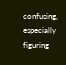confusing, especially figuring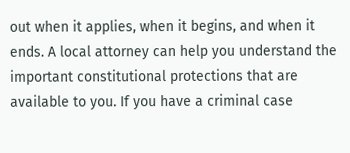out when it applies, when it begins, and when it ends. A local attorney can help you understand the important constitutional protections that are available to you. If you have a criminal case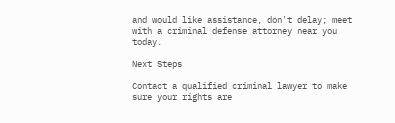and would like assistance, don't delay; meet with a criminal defense attorney near you today.

Next Steps

Contact a qualified criminal lawyer to make sure your rights are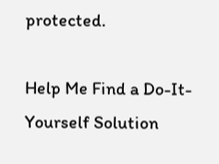protected.

Help Me Find a Do-It-Yourself Solution